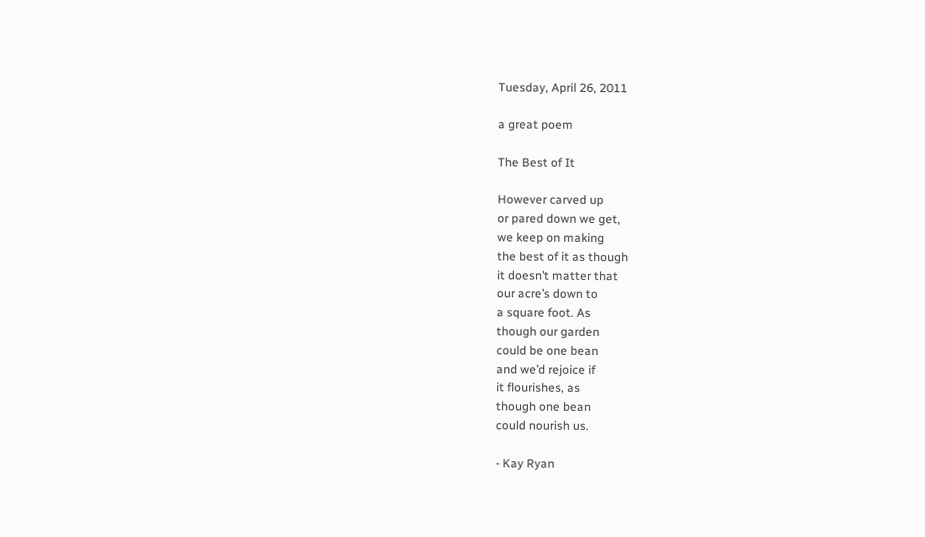Tuesday, April 26, 2011

a great poem

The Best of It

However carved up
or pared down we get,
we keep on making
the best of it as though
it doesn’t matter that
our acre’s down to
a square foot. As
though our garden
could be one bean
and we’d rejoice if
it flourishes, as
though one bean
could nourish us.

- Kay Ryan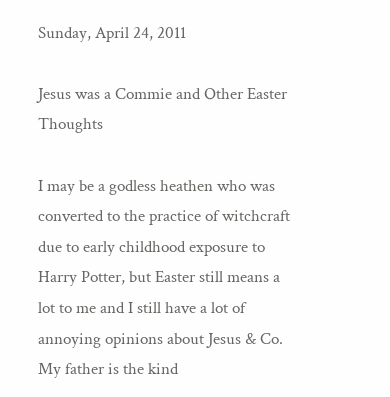Sunday, April 24, 2011

Jesus was a Commie and Other Easter Thoughts

I may be a godless heathen who was converted to the practice of witchcraft due to early childhood exposure to Harry Potter, but Easter still means a lot to me and I still have a lot of annoying opinions about Jesus & Co. My father is the kind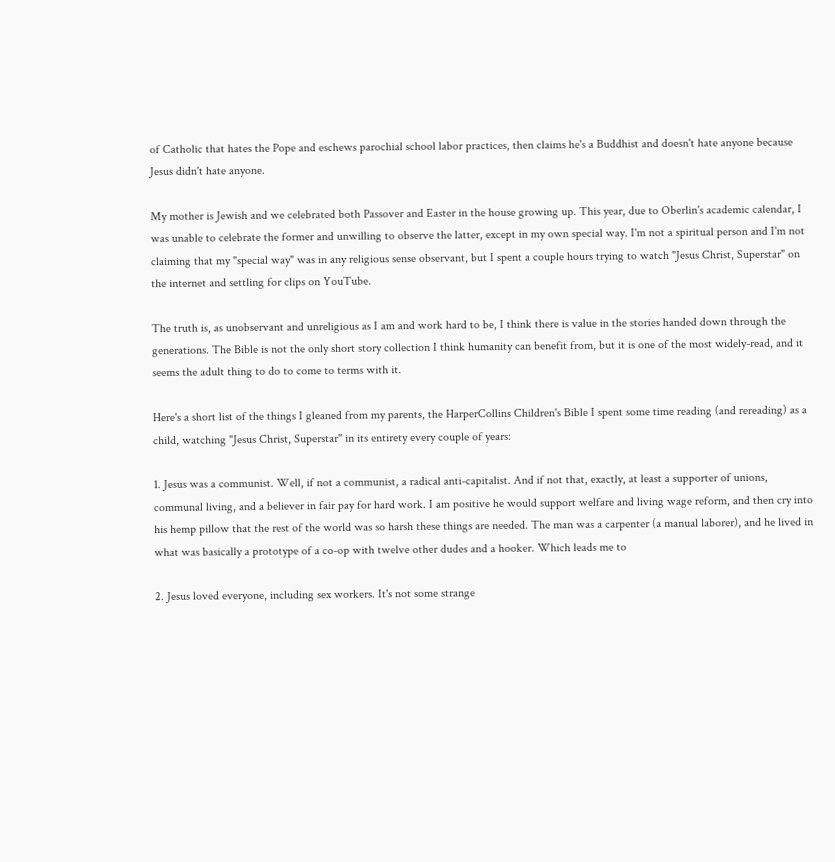of Catholic that hates the Pope and eschews parochial school labor practices, then claims he's a Buddhist and doesn't hate anyone because Jesus didn't hate anyone.

My mother is Jewish and we celebrated both Passover and Easter in the house growing up. This year, due to Oberlin's academic calendar, I was unable to celebrate the former and unwilling to observe the latter, except in my own special way. I'm not a spiritual person and I'm not claiming that my "special way" was in any religious sense observant, but I spent a couple hours trying to watch "Jesus Christ, Superstar" on the internet and settling for clips on YouTube.

The truth is, as unobservant and unreligious as I am and work hard to be, I think there is value in the stories handed down through the generations. The Bible is not the only short story collection I think humanity can benefit from, but it is one of the most widely-read, and it seems the adult thing to do to come to terms with it.

Here's a short list of the things I gleaned from my parents, the HarperCollins Children's Bible I spent some time reading (and rereading) as a child, watching "Jesus Christ, Superstar" in its entirety every couple of years:

1. Jesus was a communist. Well, if not a communist, a radical anti-capitalist. And if not that, exactly, at least a supporter of unions, communal living, and a believer in fair pay for hard work. I am positive he would support welfare and living wage reform, and then cry into his hemp pillow that the rest of the world was so harsh these things are needed. The man was a carpenter (a manual laborer), and he lived in what was basically a prototype of a co-op with twelve other dudes and a hooker. Which leads me to

2. Jesus loved everyone, including sex workers. It's not some strange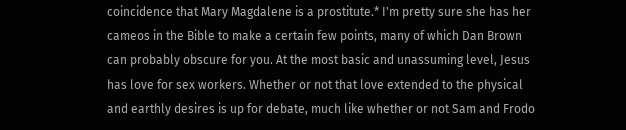coincidence that Mary Magdalene is a prostitute.* I'm pretty sure she has her cameos in the Bible to make a certain few points, many of which Dan Brown can probably obscure for you. At the most basic and unassuming level, Jesus has love for sex workers. Whether or not that love extended to the physical and earthly desires is up for debate, much like whether or not Sam and Frodo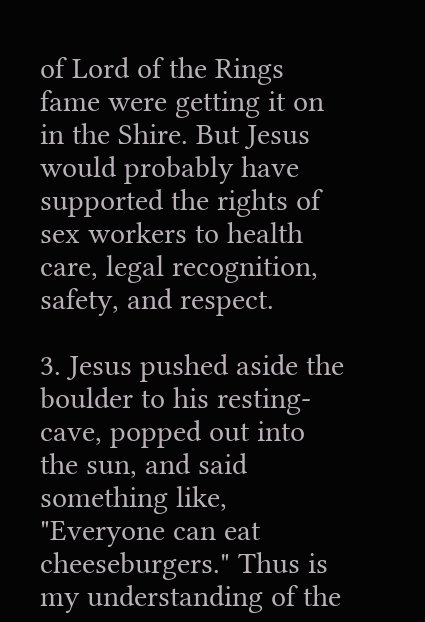of Lord of the Rings fame were getting it on in the Shire. But Jesus would probably have supported the rights of sex workers to health care, legal recognition, safety, and respect.

3. Jesus pushed aside the boulder to his resting-cave, popped out into the sun, and said something like, "Everyone can eat cheeseburgers." Thus is my understanding of the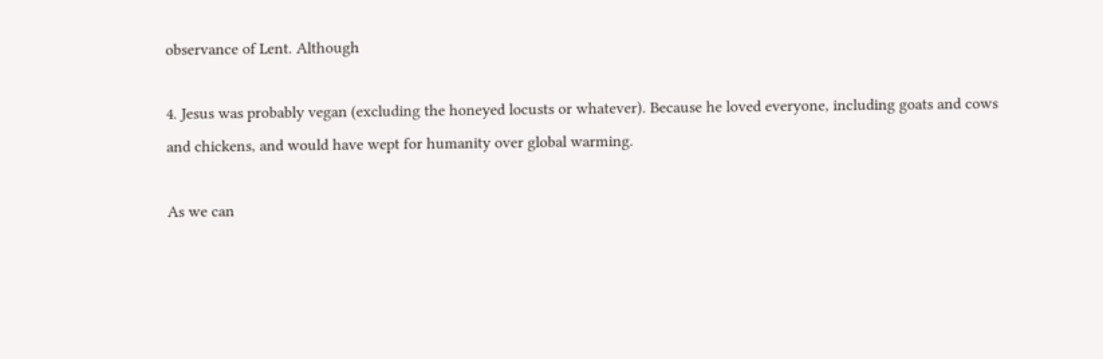observance of Lent. Although

4. Jesus was probably vegan (excluding the honeyed locusts or whatever). Because he loved everyone, including goats and cows and chickens, and would have wept for humanity over global warming.

As we can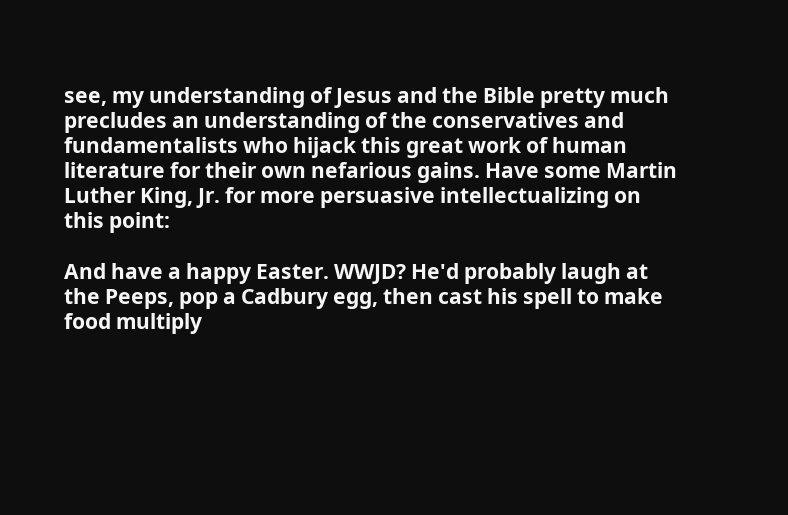see, my understanding of Jesus and the Bible pretty much precludes an understanding of the conservatives and fundamentalists who hijack this great work of human literature for their own nefarious gains. Have some Martin Luther King, Jr. for more persuasive intellectualizing on this point:

And have a happy Easter. WWJD? He'd probably laugh at the Peeps, pop a Cadbury egg, then cast his spell to make food multiply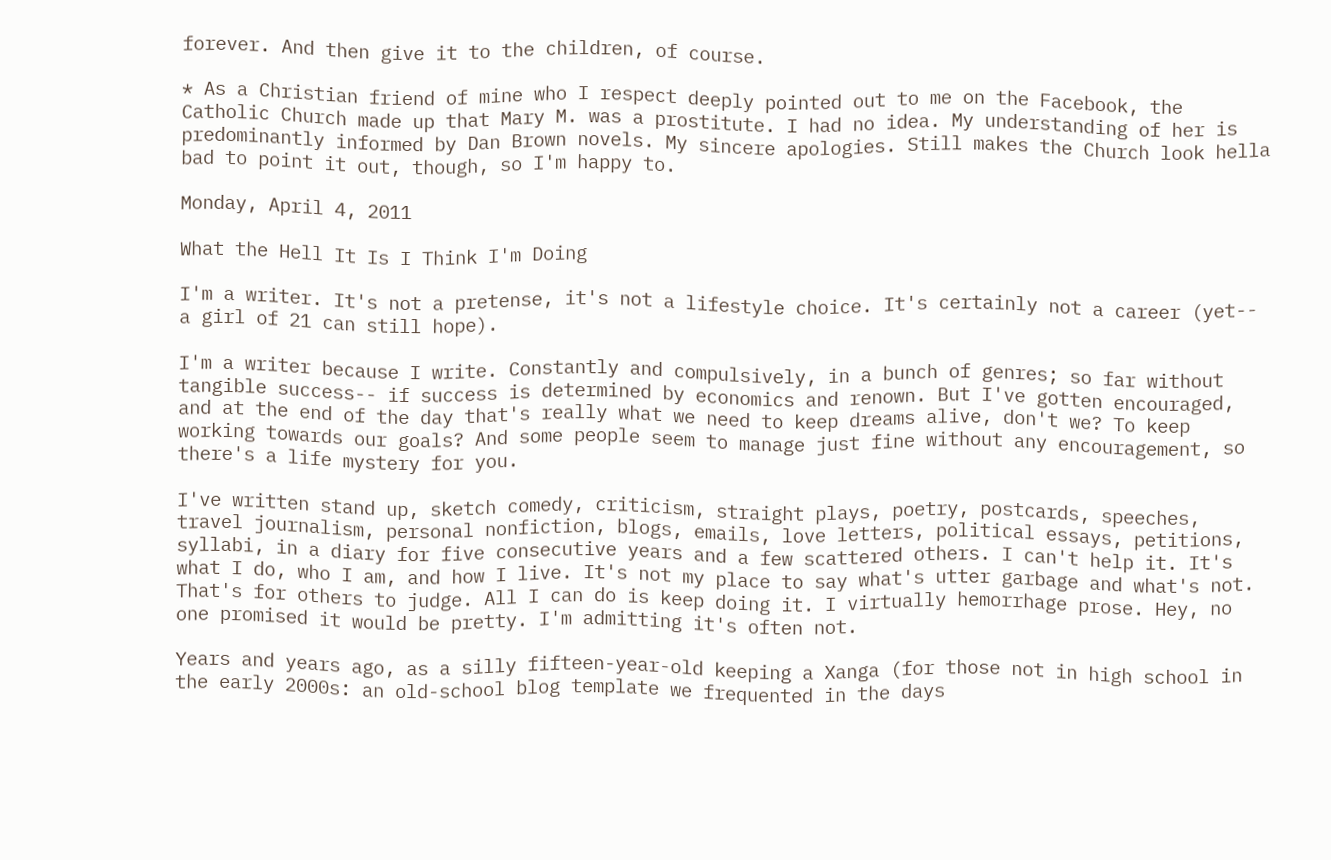forever. And then give it to the children, of course.

* As a Christian friend of mine who I respect deeply pointed out to me on the Facebook, the Catholic Church made up that Mary M. was a prostitute. I had no idea. My understanding of her is predominantly informed by Dan Brown novels. My sincere apologies. Still makes the Church look hella bad to point it out, though, so I'm happy to.

Monday, April 4, 2011

What the Hell It Is I Think I'm Doing

I'm a writer. It's not a pretense, it's not a lifestyle choice. It's certainly not a career (yet-- a girl of 21 can still hope).

I'm a writer because I write. Constantly and compulsively, in a bunch of genres; so far without tangible success-- if success is determined by economics and renown. But I've gotten encouraged, and at the end of the day that's really what we need to keep dreams alive, don't we? To keep working towards our goals? And some people seem to manage just fine without any encouragement, so there's a life mystery for you.

I've written stand up, sketch comedy, criticism, straight plays, poetry, postcards, speeches, travel journalism, personal nonfiction, blogs, emails, love letters, political essays, petitions, syllabi, in a diary for five consecutive years and a few scattered others. I can't help it. It's what I do, who I am, and how I live. It's not my place to say what's utter garbage and what's not. That's for others to judge. All I can do is keep doing it. I virtually hemorrhage prose. Hey, no one promised it would be pretty. I'm admitting it's often not.

Years and years ago, as a silly fifteen-year-old keeping a Xanga (for those not in high school in the early 2000s: an old-school blog template we frequented in the days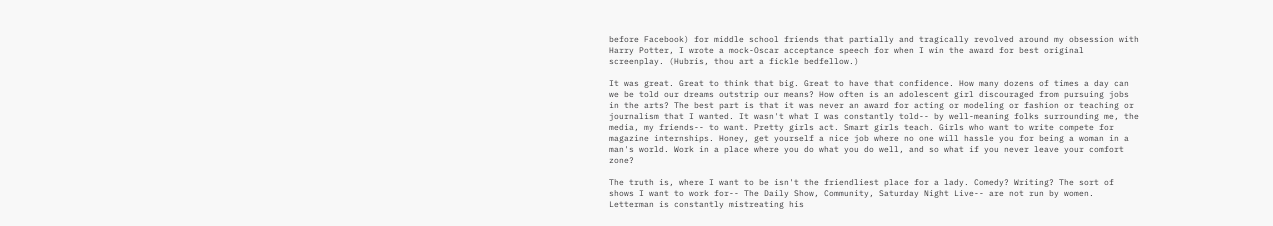before Facebook) for middle school friends that partially and tragically revolved around my obsession with Harry Potter, I wrote a mock-Oscar acceptance speech for when I win the award for best original screenplay. (Hubris, thou art a fickle bedfellow.)

It was great. Great to think that big. Great to have that confidence. How many dozens of times a day can we be told our dreams outstrip our means? How often is an adolescent girl discouraged from pursuing jobs in the arts? The best part is that it was never an award for acting or modeling or fashion or teaching or journalism that I wanted. It wasn't what I was constantly told-- by well-meaning folks surrounding me, the media, my friends-- to want. Pretty girls act. Smart girls teach. Girls who want to write compete for magazine internships. Honey, get yourself a nice job where no one will hassle you for being a woman in a man's world. Work in a place where you do what you do well, and so what if you never leave your comfort zone?

The truth is, where I want to be isn't the friendliest place for a lady. Comedy? Writing? The sort of shows I want to work for-- The Daily Show, Community, Saturday Night Live-- are not run by women. Letterman is constantly mistreating his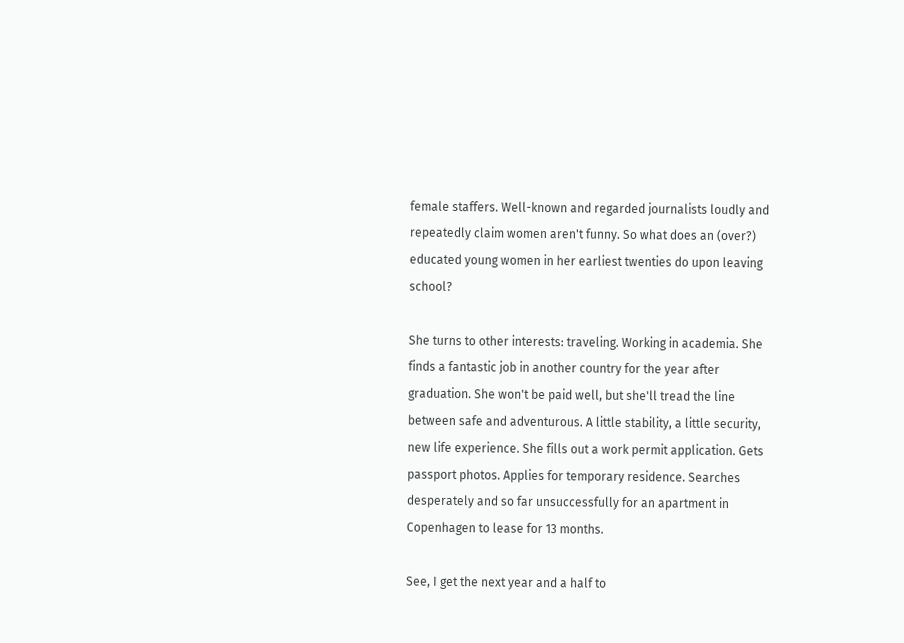female staffers. Well-known and regarded journalists loudly and repeatedly claim women aren't funny. So what does an (over?) educated young women in her earliest twenties do upon leaving school?

She turns to other interests: traveling. Working in academia. She finds a fantastic job in another country for the year after graduation. She won't be paid well, but she'll tread the line between safe and adventurous. A little stability, a little security, new life experience. She fills out a work permit application. Gets passport photos. Applies for temporary residence. Searches desperately and so far unsuccessfully for an apartment in Copenhagen to lease for 13 months.

See, I get the next year and a half to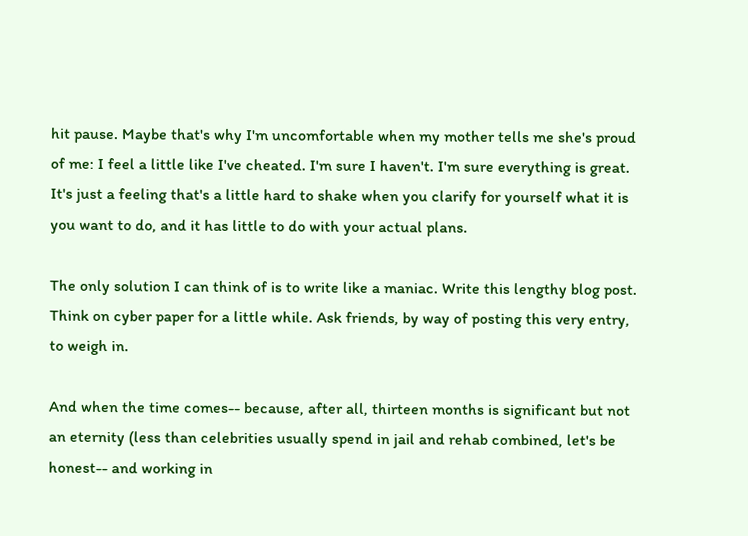hit pause. Maybe that's why I'm uncomfortable when my mother tells me she's proud of me: I feel a little like I've cheated. I'm sure I haven't. I'm sure everything is great. It's just a feeling that's a little hard to shake when you clarify for yourself what it is you want to do, and it has little to do with your actual plans.

The only solution I can think of is to write like a maniac. Write this lengthy blog post. Think on cyber paper for a little while. Ask friends, by way of posting this very entry, to weigh in.

And when the time comes-- because, after all, thirteen months is significant but not an eternity (less than celebrities usually spend in jail and rehab combined, let's be honest-- and working in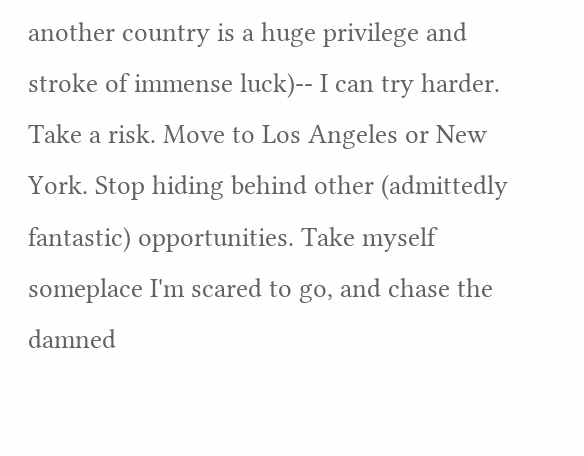another country is a huge privilege and stroke of immense luck)-- I can try harder. Take a risk. Move to Los Angeles or New York. Stop hiding behind other (admittedly fantastic) opportunities. Take myself someplace I'm scared to go, and chase the damned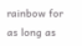rainbow for as long as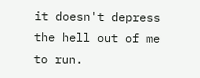it doesn't depress the hell out of me to run.